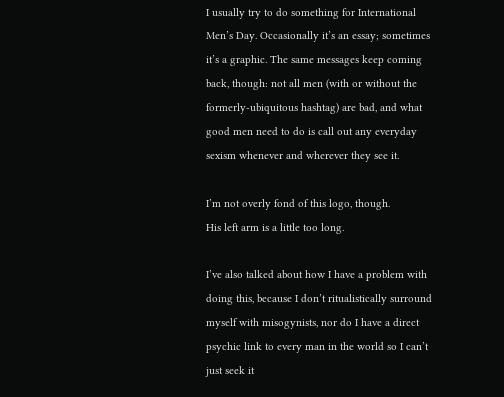I usually try to do something for International Men’s Day. Occasionally it’s an essay; sometimes it’s a graphic. The same messages keep coming back, though: not all men (with or without the formerly-ubiquitous hashtag) are bad, and what good men need to do is call out any everyday sexism whenever and wherever they see it.

I’m not overly fond of this logo, though.
His left arm is a little too long.

I’ve also talked about how I have a problem with doing this, because I don’t ritualistically surround myself with misogynists, nor do I have a direct psychic link to every man in the world so I can’t just seek it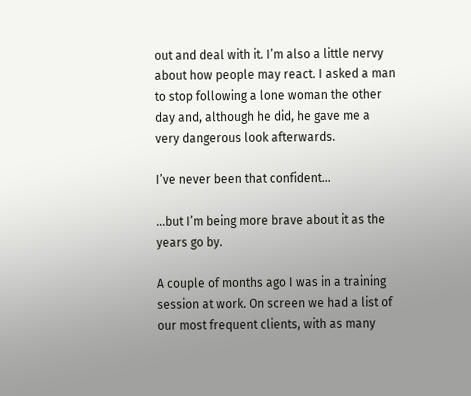out and deal with it. I’m also a little nervy about how people may react. I asked a man to stop following a lone woman the other day and, although he did, he gave me a very dangerous look afterwards.

I’ve never been that confident…

…but I’m being more brave about it as the years go by.

A couple of months ago I was in a training session at work. On screen we had a list of our most frequent clients, with as many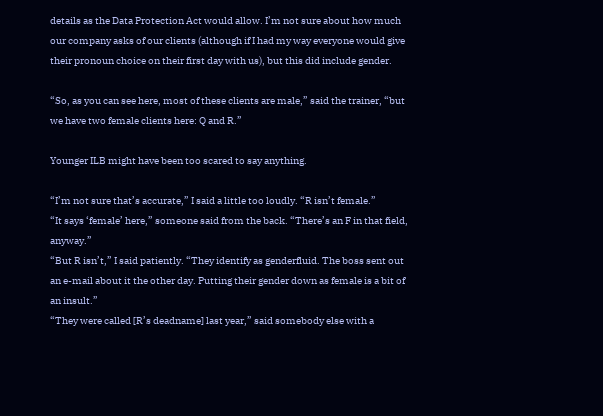details as the Data Protection Act would allow. I’m not sure about how much our company asks of our clients (although if I had my way everyone would give their pronoun choice on their first day with us), but this did include gender.

“So, as you can see here, most of these clients are male,” said the trainer, “but we have two female clients here: Q and R.”

Younger ILB might have been too scared to say anything.

“I’m not sure that’s accurate,” I said a little too loudly. “R isn’t female.”
“It says ‘female’ here,” someone said from the back. “There’s an F in that field, anyway.”
“But R isn’t,” I said patiently. “They identify as genderfluid. The boss sent out an e-mail about it the other day. Putting their gender down as female is a bit of an insult.”
“They were called [R’s deadname] last year,” said somebody else with a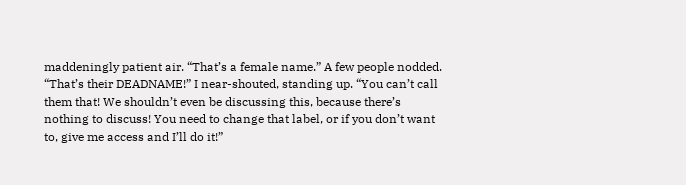maddeningly patient air. “That’s a female name.” A few people nodded.
“That’s their DEADNAME!” I near-shouted, standing up. “You can’t call them that! We shouldn’t even be discussing this, because there’s nothing to discuss! You need to change that label, or if you don’t want to, give me access and I’ll do it!”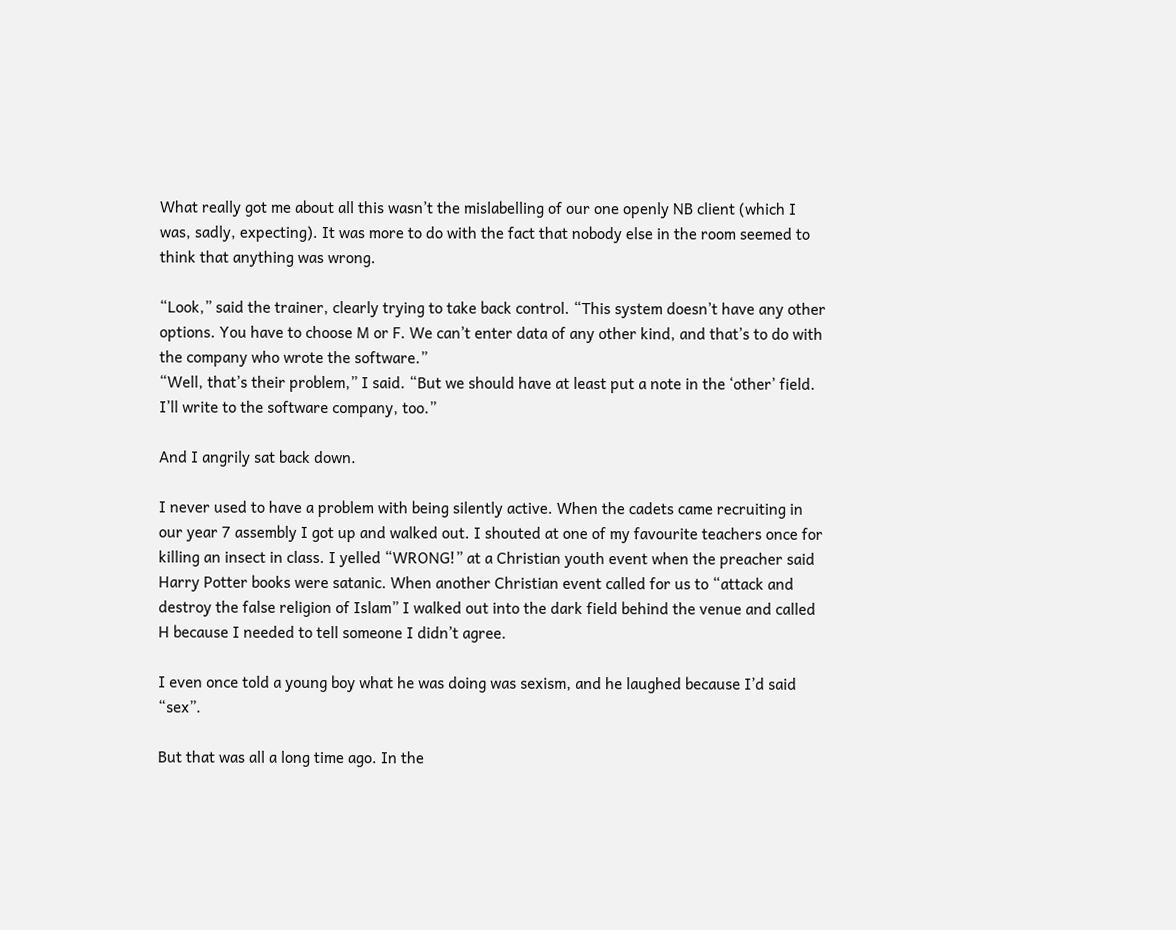What really got me about all this wasn’t the mislabelling of our one openly NB client (which I was, sadly, expecting). It was more to do with the fact that nobody else in the room seemed to think that anything was wrong.

“Look,” said the trainer, clearly trying to take back control. “This system doesn’t have any other options. You have to choose M or F. We can’t enter data of any other kind, and that’s to do with the company who wrote the software.”
“Well, that’s their problem,” I said. “But we should have at least put a note in the ‘other’ field. I’ll write to the software company, too.”

And I angrily sat back down.

I never used to have a problem with being silently active. When the cadets came recruiting in our year 7 assembly I got up and walked out. I shouted at one of my favourite teachers once for killing an insect in class. I yelled “WRONG!” at a Christian youth event when the preacher said Harry Potter books were satanic. When another Christian event called for us to “attack and destroy the false religion of Islam” I walked out into the dark field behind the venue and called H because I needed to tell someone I didn’t agree.

I even once told a young boy what he was doing was sexism, and he laughed because I’d said “sex”.

But that was all a long time ago. In the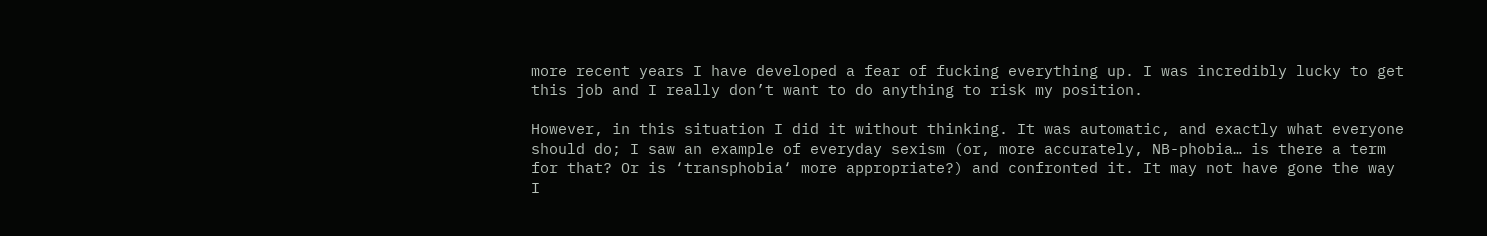more recent years I have developed a fear of fucking everything up. I was incredibly lucky to get this job and I really don’t want to do anything to risk my position.

However, in this situation I did it without thinking. It was automatic, and exactly what everyone should do; I saw an example of everyday sexism (or, more accurately, NB-phobia… is there a term for that? Or is ‘transphobia‘ more appropriate?) and confronted it. It may not have gone the way I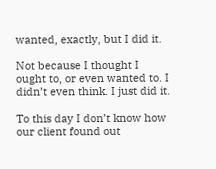wanted, exactly, but I did it.

Not because I thought I ought to, or even wanted to. I didn’t even think. I just did it.

To this day I don’t know how our client found out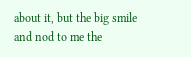about it, but the big smile and nod to me the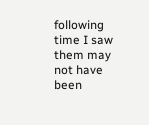following time I saw them may not have been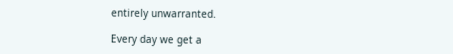entirely unwarranted.

Every day we get a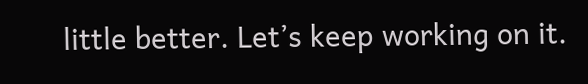little better. Let’s keep working on it.